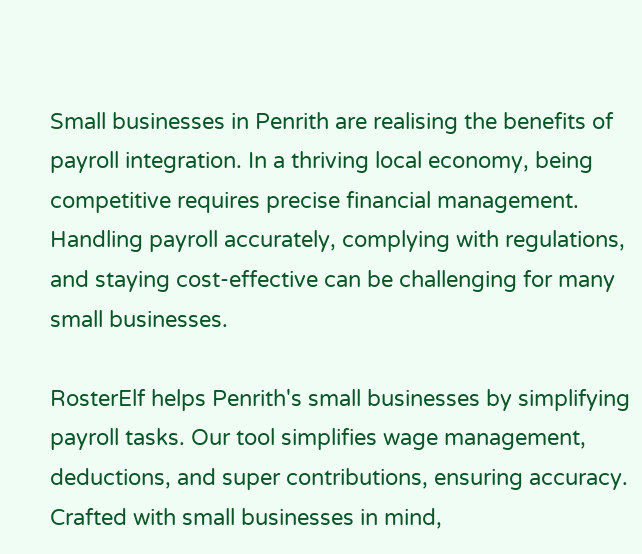Small businesses in Penrith are realising the benefits of payroll integration. In a thriving local economy, being competitive requires precise financial management. Handling payroll accurately, complying with regulations, and staying cost-effective can be challenging for many small businesses.

RosterElf helps Penrith's small businesses by simplifying payroll tasks. Our tool simplifies wage management, deductions, and super contributions, ensuring accuracy. Crafted with small businesses in mind,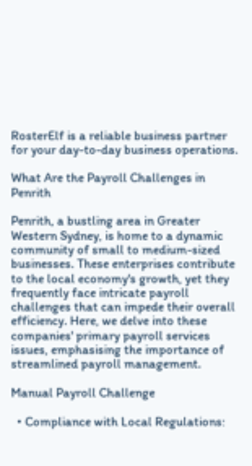RosterElf is a reliable business partner for your day-to-day business operations.

What Are the Payroll Challenges in Penrith

Penrith, a bustling area in Greater Western Sydney, is home to a dynamic community of small to medium-sized businesses. These enterprises contribute to the local economy's growth, yet they frequently face intricate payroll challenges that can impede their overall efficiency. Here, we delve into these companies' primary payroll services issues, emphasising the importance of streamlined payroll management.

Manual Payroll Challenge

  • Compliance with Local Regulations: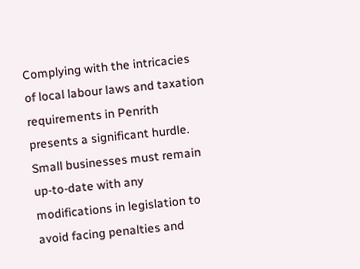Complying with the intricacies of local labour laws and taxation requirements in Penrith presents a significant hurdle. Small businesses must remain up-to-date with any modifications in legislation to avoid facing penalties and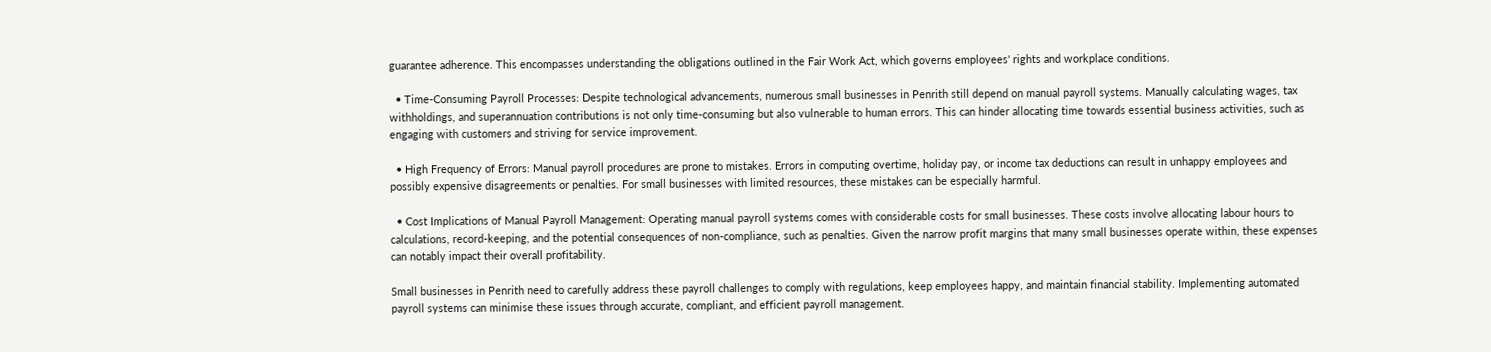guarantee adherence. This encompasses understanding the obligations outlined in the Fair Work Act, which governs employees' rights and workplace conditions.

  • Time-Consuming Payroll Processes: Despite technological advancements, numerous small businesses in Penrith still depend on manual payroll systems. Manually calculating wages, tax withholdings, and superannuation contributions is not only time-consuming but also vulnerable to human errors. This can hinder allocating time towards essential business activities, such as engaging with customers and striving for service improvement.

  • High Frequency of Errors: Manual payroll procedures are prone to mistakes. Errors in computing overtime, holiday pay, or income tax deductions can result in unhappy employees and possibly expensive disagreements or penalties. For small businesses with limited resources, these mistakes can be especially harmful.

  • Cost Implications of Manual Payroll Management: Operating manual payroll systems comes with considerable costs for small businesses. These costs involve allocating labour hours to calculations, record-keeping, and the potential consequences of non-compliance, such as penalties. Given the narrow profit margins that many small businesses operate within, these expenses can notably impact their overall profitability.

Small businesses in Penrith need to carefully address these payroll challenges to comply with regulations, keep employees happy, and maintain financial stability. Implementing automated payroll systems can minimise these issues through accurate, compliant, and efficient payroll management.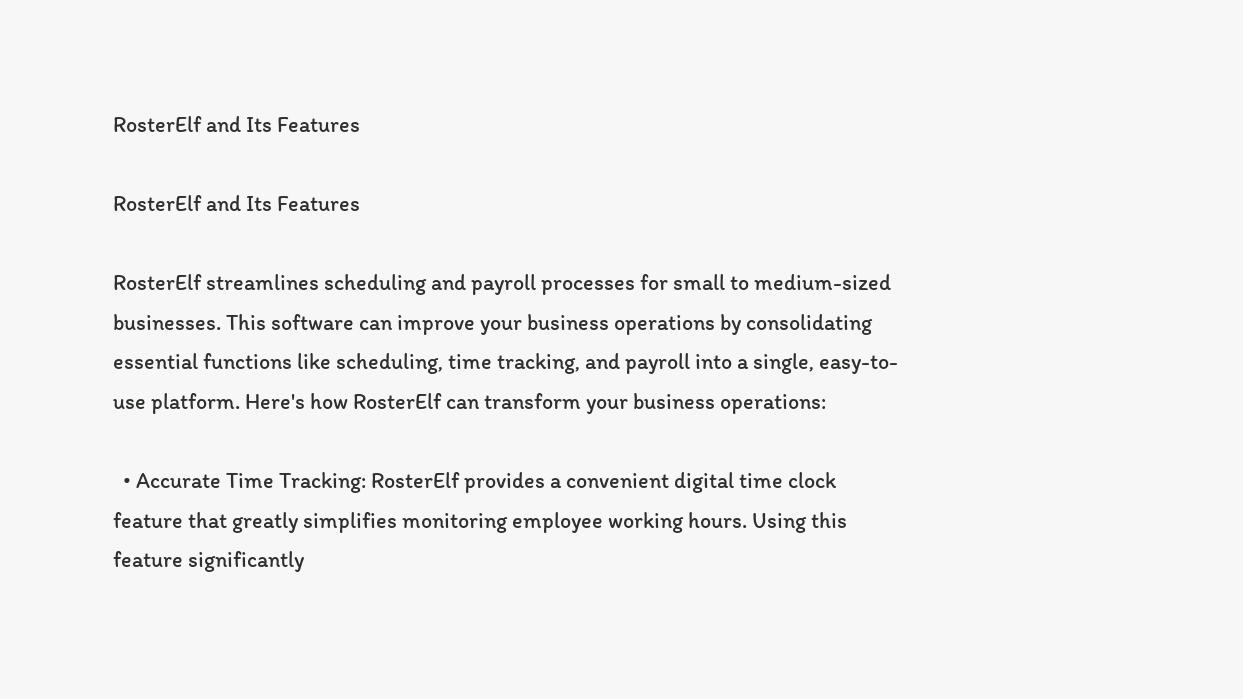RosterElf and Its Features

RosterElf and Its Features

RosterElf streamlines scheduling and payroll processes for small to medium-sized businesses. This software can improve your business operations by consolidating essential functions like scheduling, time tracking, and payroll into a single, easy-to-use platform. Here's how RosterElf can transform your business operations:

  • Accurate Time Tracking: RosterElf provides a convenient digital time clock feature that greatly simplifies monitoring employee working hours. Using this feature significantly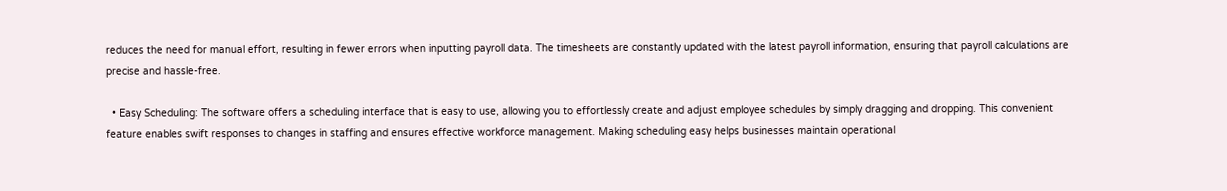reduces the need for manual effort, resulting in fewer errors when inputting payroll data. The timesheets are constantly updated with the latest payroll information, ensuring that payroll calculations are precise and hassle-free.

  • Easy Scheduling: The software offers a scheduling interface that is easy to use, allowing you to effortlessly create and adjust employee schedules by simply dragging and dropping. This convenient feature enables swift responses to changes in staffing and ensures effective workforce management. Making scheduling easy helps businesses maintain operational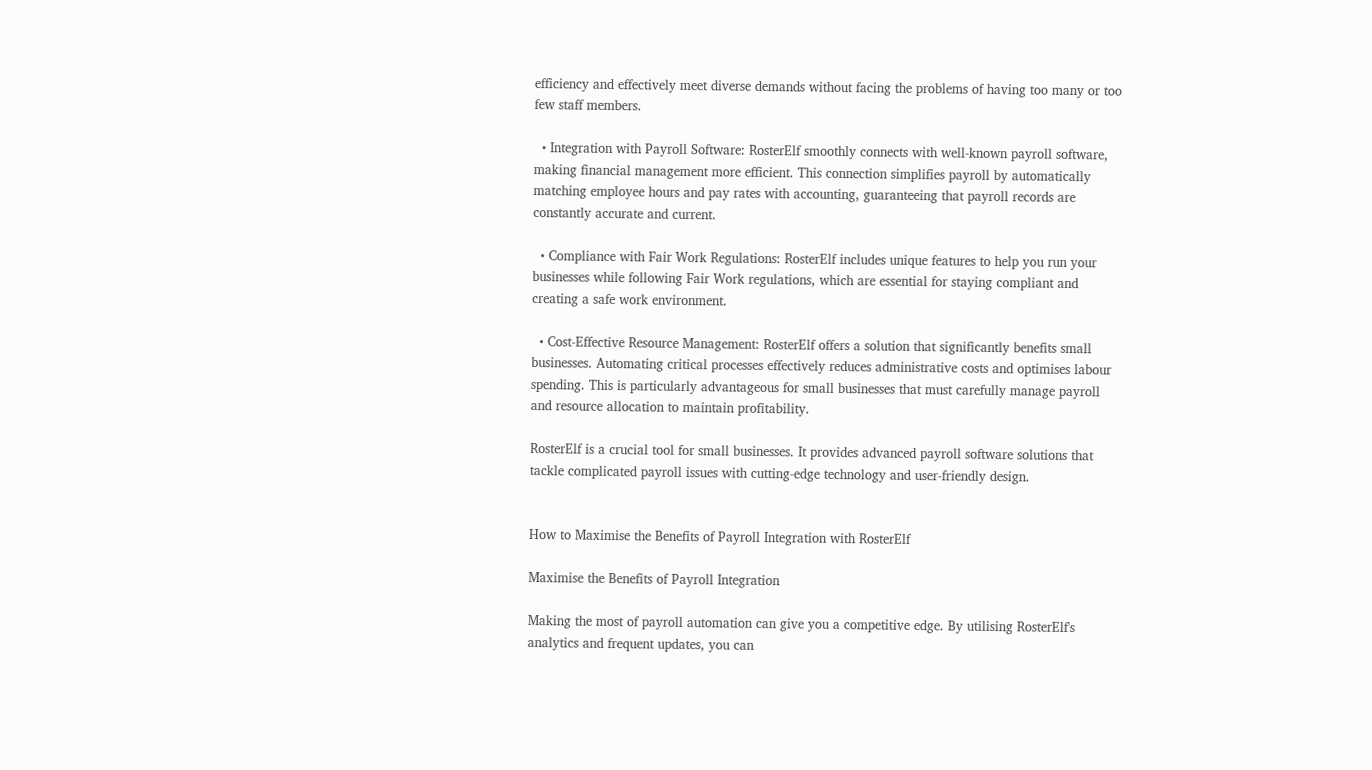efficiency and effectively meet diverse demands without facing the problems of having too many or too few staff members.

  • Integration with Payroll Software: RosterElf smoothly connects with well-known payroll software, making financial management more efficient. This connection simplifies payroll by automatically matching employee hours and pay rates with accounting, guaranteeing that payroll records are constantly accurate and current.

  • Compliance with Fair Work Regulations: RosterElf includes unique features to help you run your businesses while following Fair Work regulations, which are essential for staying compliant and creating a safe work environment.

  • Cost-Effective Resource Management: RosterElf offers a solution that significantly benefits small businesses. Automating critical processes effectively reduces administrative costs and optimises labour spending. This is particularly advantageous for small businesses that must carefully manage payroll and resource allocation to maintain profitability.

RosterElf is a crucial tool for small businesses. It provides advanced payroll software solutions that tackle complicated payroll issues with cutting-edge technology and user-friendly design.


How to Maximise the Benefits of Payroll Integration with RosterElf

Maximise the Benefits of Payroll Integration

Making the most of payroll automation can give you a competitive edge. By utilising RosterElf's analytics and frequent updates, you can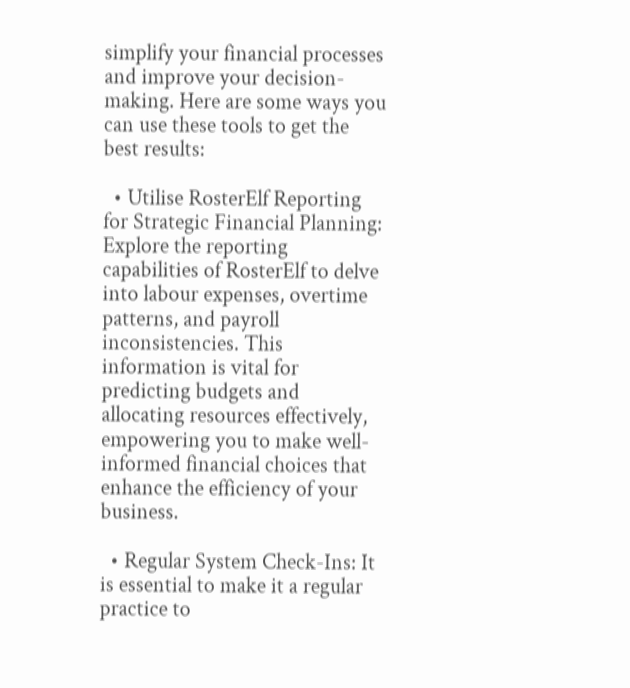simplify your financial processes and improve your decision-making. Here are some ways you can use these tools to get the best results:

  • Utilise RosterElf Reporting for Strategic Financial Planning: Explore the reporting capabilities of RosterElf to delve into labour expenses, overtime patterns, and payroll inconsistencies. This information is vital for predicting budgets and allocating resources effectively, empowering you to make well-informed financial choices that enhance the efficiency of your business.

  • Regular System Check-Ins: It is essential to make it a regular practice to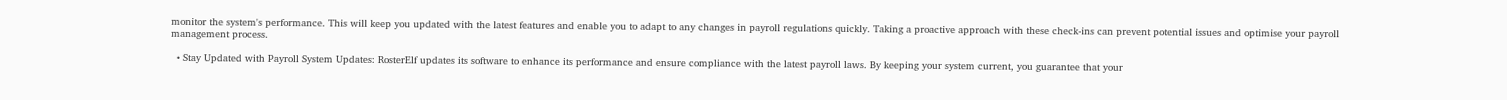monitor the system's performance. This will keep you updated with the latest features and enable you to adapt to any changes in payroll regulations quickly. Taking a proactive approach with these check-ins can prevent potential issues and optimise your payroll management process.

  • Stay Updated with Payroll System Updates: RosterElf updates its software to enhance its performance and ensure compliance with the latest payroll laws. By keeping your system current, you guarantee that your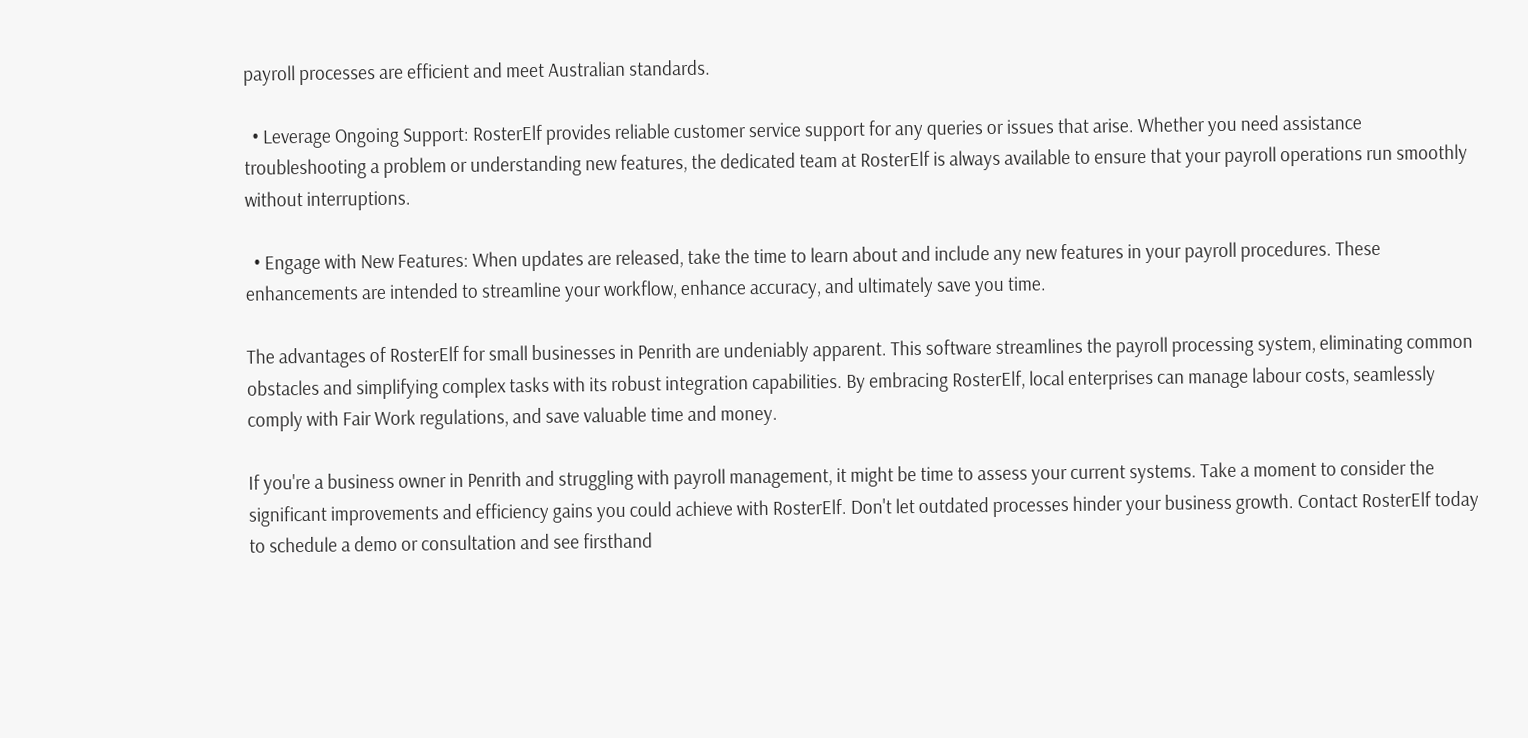payroll processes are efficient and meet Australian standards.

  • Leverage Ongoing Support: RosterElf provides reliable customer service support for any queries or issues that arise. Whether you need assistance troubleshooting a problem or understanding new features, the dedicated team at RosterElf is always available to ensure that your payroll operations run smoothly without interruptions.

  • Engage with New Features: When updates are released, take the time to learn about and include any new features in your payroll procedures. These enhancements are intended to streamline your workflow, enhance accuracy, and ultimately save you time.

The advantages of RosterElf for small businesses in Penrith are undeniably apparent. This software streamlines the payroll processing system, eliminating common obstacles and simplifying complex tasks with its robust integration capabilities. By embracing RosterElf, local enterprises can manage labour costs, seamlessly comply with Fair Work regulations, and save valuable time and money.

If you're a business owner in Penrith and struggling with payroll management, it might be time to assess your current systems. Take a moment to consider the significant improvements and efficiency gains you could achieve with RosterElf. Don't let outdated processes hinder your business growth. Contact RosterElf today to schedule a demo or consultation and see firsthand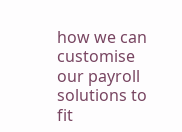how we can customise our payroll solutions to fit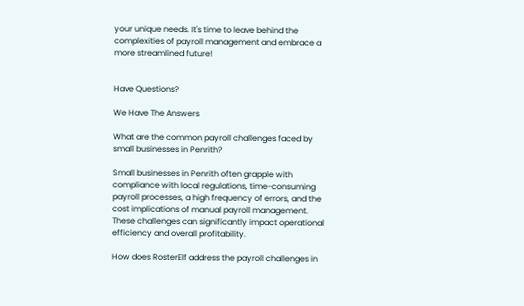your unique needs. It's time to leave behind the complexities of payroll management and embrace a more streamlined future!


Have Questions?

We Have The Answers

What are the common payroll challenges faced by small businesses in Penrith?

Small businesses in Penrith often grapple with compliance with local regulations, time-consuming payroll processes, a high frequency of errors, and the cost implications of manual payroll management. These challenges can significantly impact operational efficiency and overall profitability.

How does RosterElf address the payroll challenges in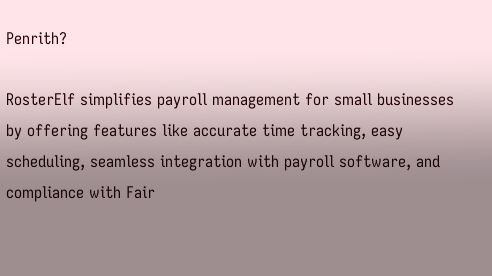Penrith?

RosterElf simplifies payroll management for small businesses by offering features like accurate time tracking, easy scheduling, seamless integration with payroll software, and compliance with Fair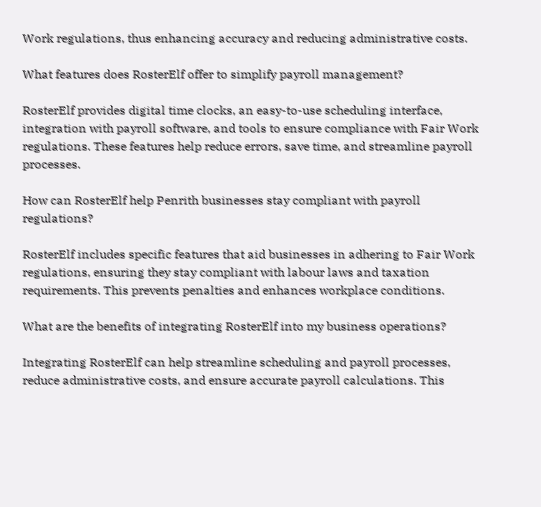Work regulations, thus enhancing accuracy and reducing administrative costs.

What features does RosterElf offer to simplify payroll management?

RosterElf provides digital time clocks, an easy-to-use scheduling interface, integration with payroll software, and tools to ensure compliance with Fair Work regulations. These features help reduce errors, save time, and streamline payroll processes.

How can RosterElf help Penrith businesses stay compliant with payroll regulations?

RosterElf includes specific features that aid businesses in adhering to Fair Work regulations, ensuring they stay compliant with labour laws and taxation requirements. This prevents penalties and enhances workplace conditions.

What are the benefits of integrating RosterElf into my business operations?

Integrating RosterElf can help streamline scheduling and payroll processes, reduce administrative costs, and ensure accurate payroll calculations. This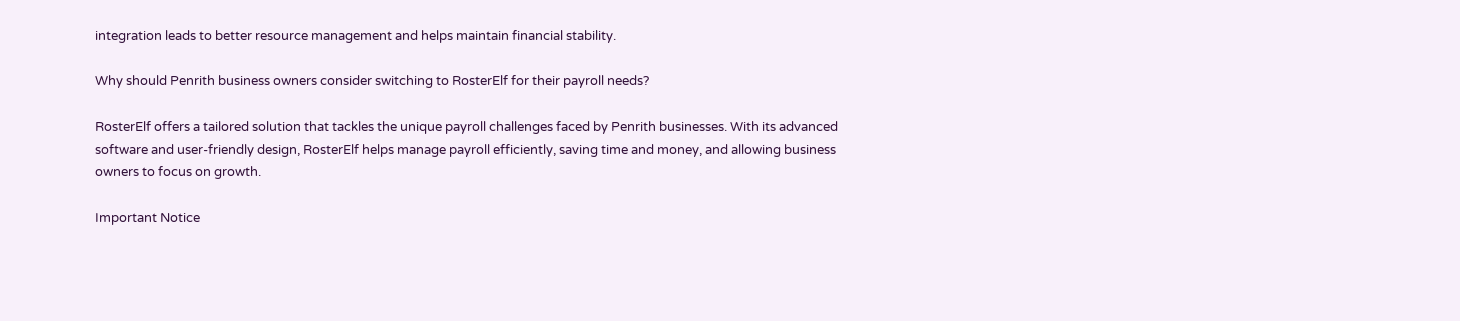integration leads to better resource management and helps maintain financial stability.

Why should Penrith business owners consider switching to RosterElf for their payroll needs?

RosterElf offers a tailored solution that tackles the unique payroll challenges faced by Penrith businesses. With its advanced software and user-friendly design, RosterElf helps manage payroll efficiently, saving time and money, and allowing business owners to focus on growth.

Important Notice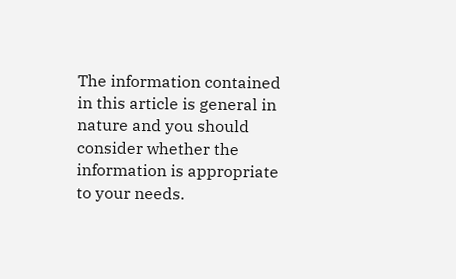The information contained in this article is general in nature and you should consider whether the information is appropriate to your needs.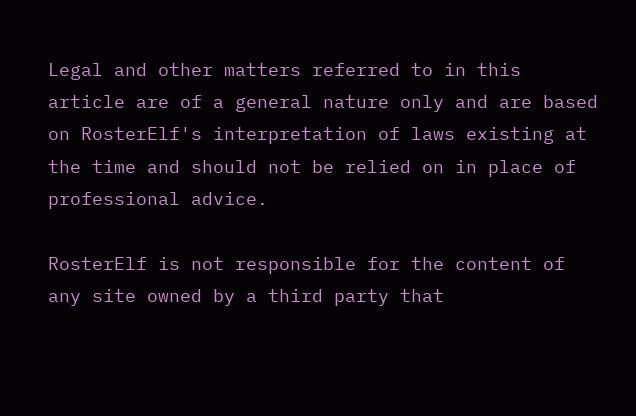Legal and other matters referred to in this article are of a general nature only and are based on RosterElf's interpretation of laws existing at the time and should not be relied on in place of professional advice.

RosterElf is not responsible for the content of any site owned by a third party that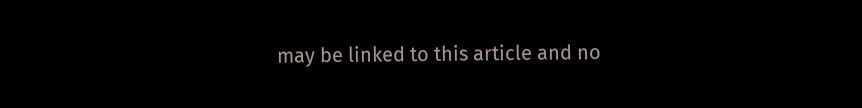may be linked to this article and no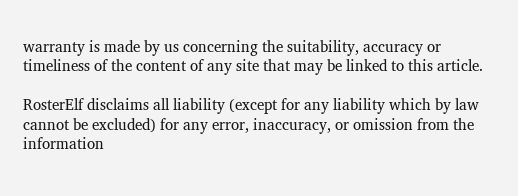warranty is made by us concerning the suitability, accuracy or timeliness of the content of any site that may be linked to this article.

RosterElf disclaims all liability (except for any liability which by law cannot be excluded) for any error, inaccuracy, or omission from the information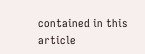contained in this article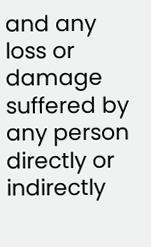and any loss or damage suffered by any person directly or indirectly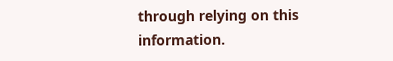through relying on this information.